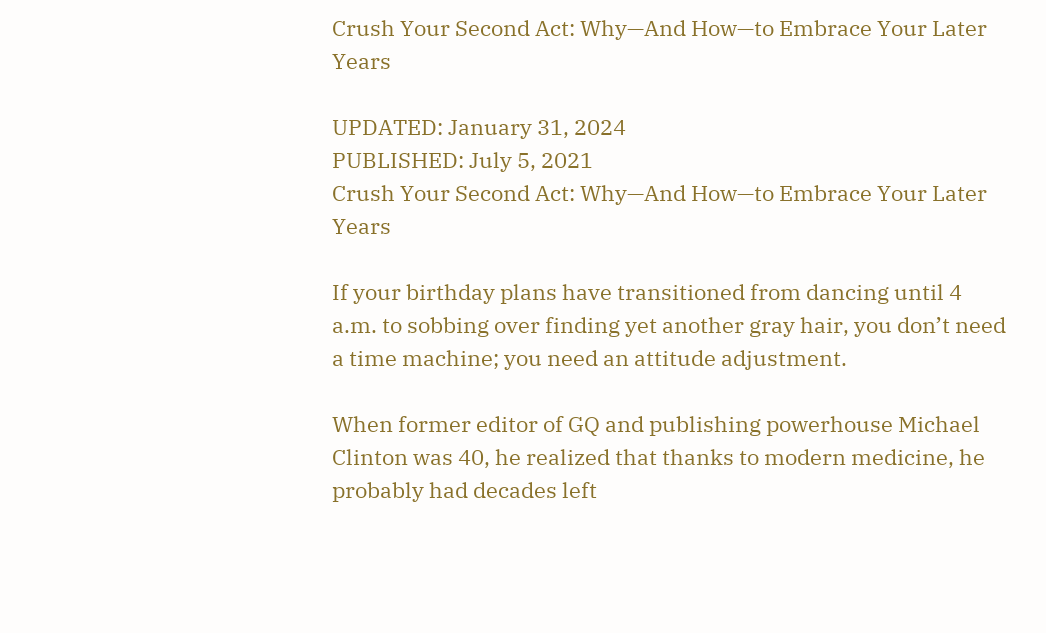Crush Your Second Act: Why—And How—to Embrace Your Later Years

UPDATED: January 31, 2024
PUBLISHED: July 5, 2021
Crush Your Second Act: Why—And How—to Embrace Your Later Years

If your birthday plans have transitioned from dancing until 4 a.m. to sobbing over finding yet another gray hair, you don’t need a time machine; you need an attitude adjustment.

When former editor of GQ and publishing powerhouse Michael Clinton was 40, he realized that thanks to modern medicine, he probably had decades left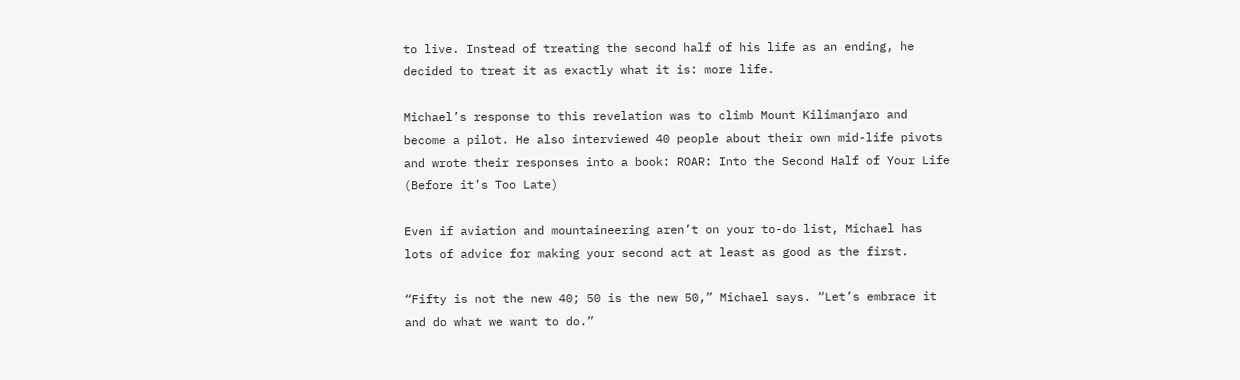to live. Instead of treating the second half of his life as an ending, he decided to treat it as exactly what it is: more life.

Michael’s response to this revelation was to climb Mount Kilimanjaro and become a pilot. He also interviewed 40 people about their own mid-life pivots and wrote their responses into a book: ROAR: Into the Second Half of Your Life (Before it’s Too Late)

Even if aviation and mountaineering aren’t on your to-do list, Michael has lots of advice for making your second act at least as good as the first.

“Fifty is not the new 40; 50 is the new 50,” Michael says. “Let’s embrace it and do what we want to do.”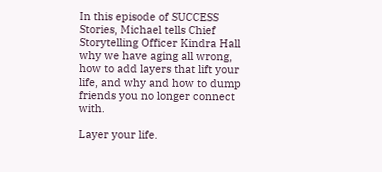In this episode of SUCCESS Stories, Michael tells Chief Storytelling Officer Kindra Hall why we have aging all wrong, how to add layers that lift your life, and why and how to dump friends you no longer connect with.

Layer your life.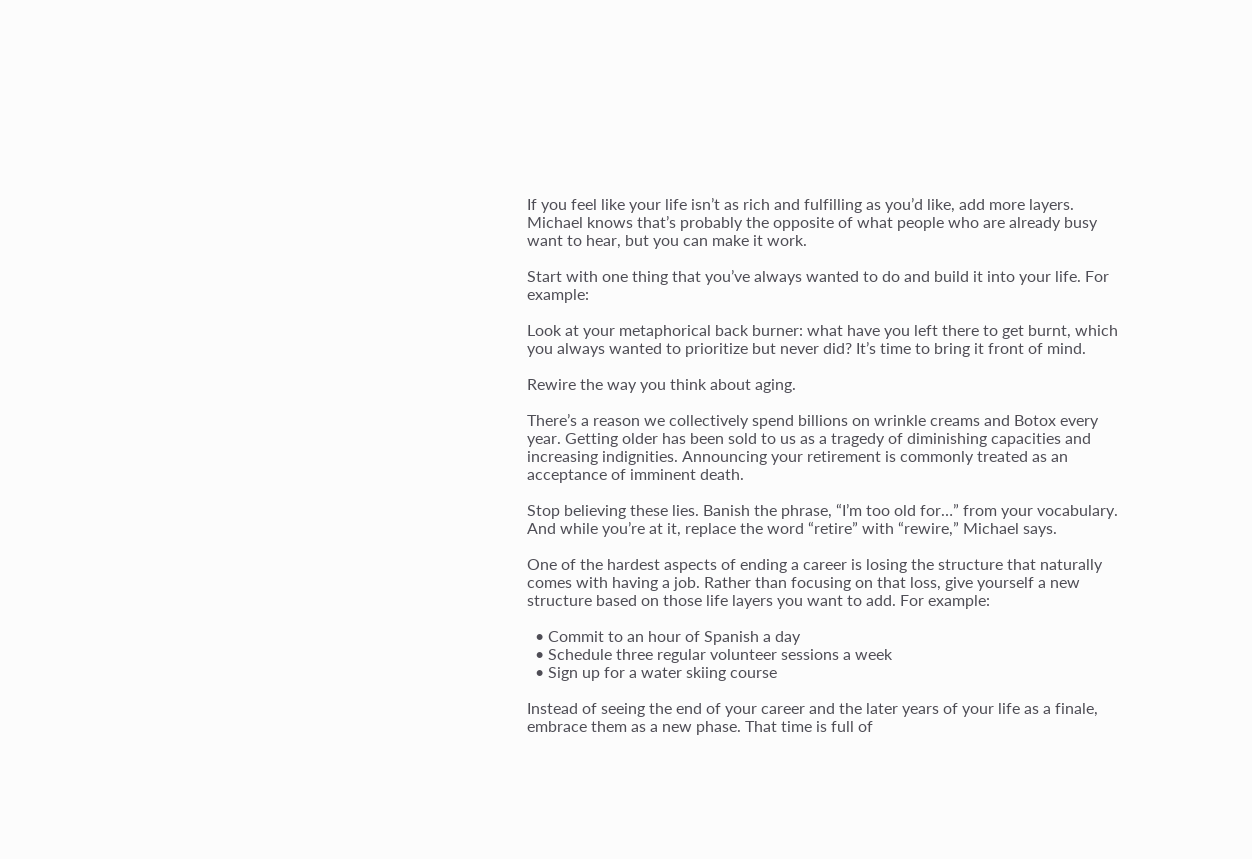If you feel like your life isn’t as rich and fulfilling as you’d like, add more layers. Michael knows that’s probably the opposite of what people who are already busy want to hear, but you can make it work.

Start with one thing that you’ve always wanted to do and build it into your life. For example:

Look at your metaphorical back burner: what have you left there to get burnt, which you always wanted to prioritize but never did? It’s time to bring it front of mind.

Rewire the way you think about aging.

There’s a reason we collectively spend billions on wrinkle creams and Botox every year. Getting older has been sold to us as a tragedy of diminishing capacities and increasing indignities. Announcing your retirement is commonly treated as an acceptance of imminent death.

Stop believing these lies. Banish the phrase, “I’m too old for…” from your vocabulary. And while you’re at it, replace the word “retire” with “rewire,” Michael says.

One of the hardest aspects of ending a career is losing the structure that naturally comes with having a job. Rather than focusing on that loss, give yourself a new structure based on those life layers you want to add. For example:

  • Commit to an hour of Spanish a day
  • Schedule three regular volunteer sessions a week
  • Sign up for a water skiing course

Instead of seeing the end of your career and the later years of your life as a finale, embrace them as a new phase. That time is full of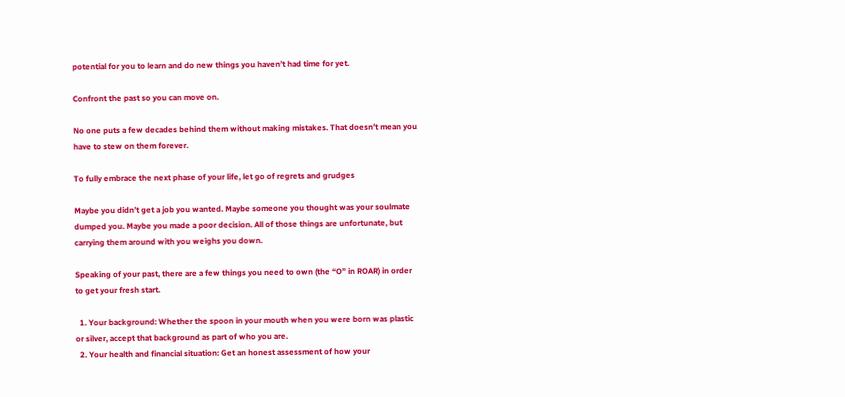potential for you to learn and do new things you haven’t had time for yet.

Confront the past so you can move on.

No one puts a few decades behind them without making mistakes. That doesn’t mean you have to stew on them forever.

To fully embrace the next phase of your life, let go of regrets and grudges

Maybe you didn’t get a job you wanted. Maybe someone you thought was your soulmate dumped you. Maybe you made a poor decision. All of those things are unfortunate, but carrying them around with you weighs you down.

Speaking of your past, there are a few things you need to own (the “O” in ROAR) in order to get your fresh start.

  1. Your background: Whether the spoon in your mouth when you were born was plastic or silver, accept that background as part of who you are.
  2. Your health and financial situation: Get an honest assessment of how your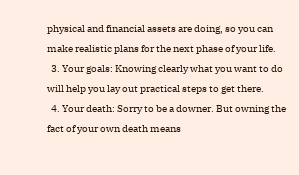physical and financial assets are doing, so you can make realistic plans for the next phase of your life.
  3. Your goals: Knowing clearly what you want to do will help you lay out practical steps to get there.
  4. Your death: Sorry to be a downer. But owning the fact of your own death means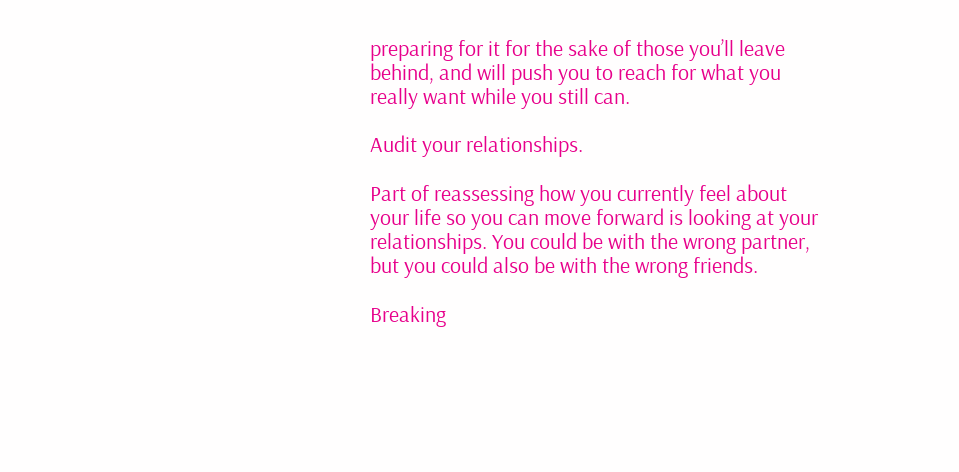preparing for it for the sake of those you’ll leave behind, and will push you to reach for what you really want while you still can.

Audit your relationships.

Part of reassessing how you currently feel about your life so you can move forward is looking at your relationships. You could be with the wrong partner, but you could also be with the wrong friends.

Breaking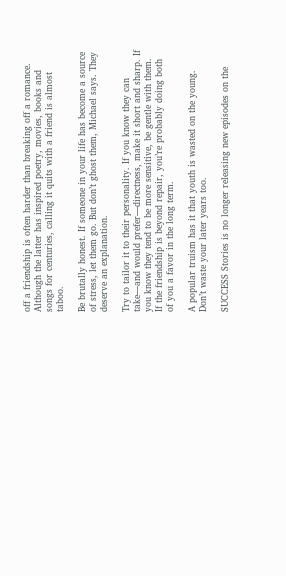off a friendship is often harder than breaking off a romance. Although the latter has inspired poetry, movies, books and songs for centuries, calling it quits with a friend is almost taboo.

Be brutally honest. If someone in your life has become a source of stress, let them go. But don’t ghost them, Michael says. They deserve an explanation.

Try to tailor it to their personality. If you know they can take—and would prefer—directness, make it short and sharp. If you know they tend to be more sensitive, be gentle with them. If the friendship is beyond repair, you’re probably doing both of you a favor in the long term.

A popular truism has it that youth is wasted on the young. Don’t waste your later years too.

SUCCESS Stories is no longer releasing new episodes on the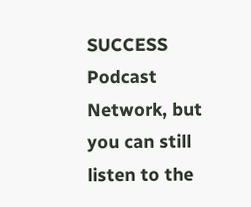SUCCESS Podcast Network, but you can still listen to the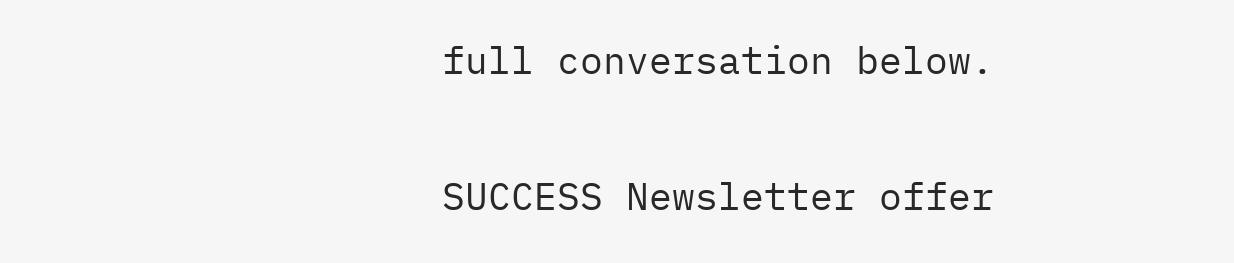full conversation below.

SUCCESS Newsletter offer